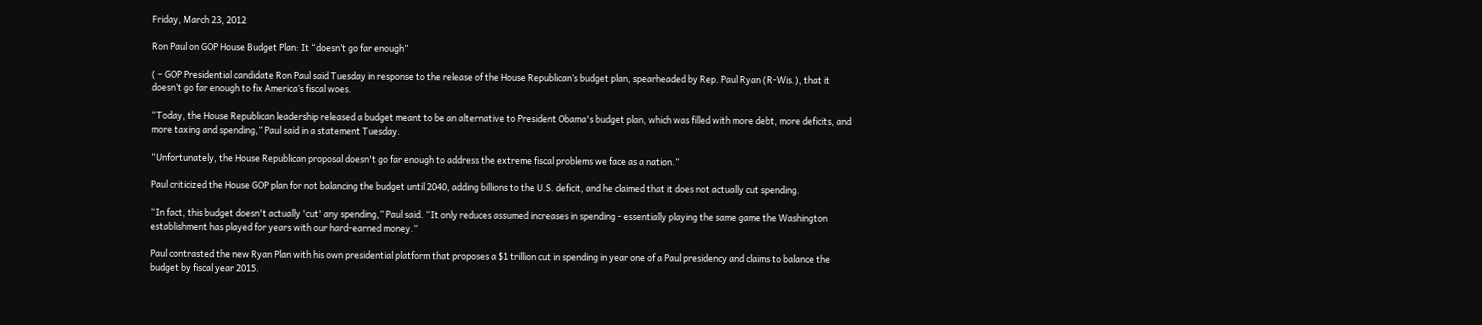Friday, March 23, 2012

Ron Paul on GOP House Budget Plan: It “doesn’t go far enough”

( – GOP Presidential candidate Ron Paul said Tuesday in response to the release of the House Republican’s budget plan, spearheaded by Rep. Paul Ryan (R-Wis.), that it doesn’t go far enough to fix America’s fiscal woes.

“Today, the House Republican leadership released a budget meant to be an alternative to President Obama's budget plan, which was filled with more debt, more deficits, and more taxing and spending,” Paul said in a statement Tuesday.

“Unfortunately, the House Republican proposal doesn't go far enough to address the extreme fiscal problems we face as a nation.”

Paul criticized the House GOP plan for not balancing the budget until 2040, adding billions to the U.S. deficit, and he claimed that it does not actually cut spending.

“In fact, this budget doesn't actually 'cut' any spending,” Paul said. “It only reduces assumed increases in spending - essentially playing the same game the Washington establishment has played for years with our hard-earned money.”

Paul contrasted the new Ryan Plan with his own presidential platform that proposes a $1 trillion cut in spending in year one of a Paul presidency and claims to balance the budget by fiscal year 2015.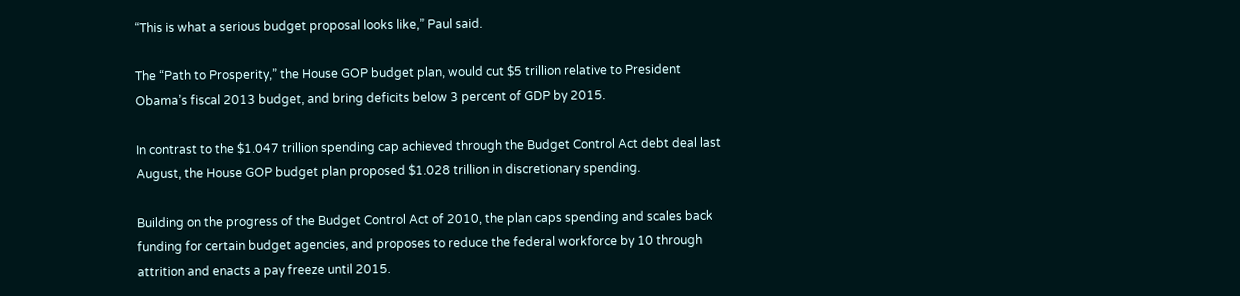“This is what a serious budget proposal looks like,” Paul said.

The “Path to Prosperity,” the House GOP budget plan, would cut $5 trillion relative to President Obama’s fiscal 2013 budget, and bring deficits below 3 percent of GDP by 2015.

In contrast to the $1.047 trillion spending cap achieved through the Budget Control Act debt deal last August, the House GOP budget plan proposed $1.028 trillion in discretionary spending.

Building on the progress of the Budget Control Act of 2010, the plan caps spending and scales back funding for certain budget agencies, and proposes to reduce the federal workforce by 10 through attrition and enacts a pay freeze until 2015.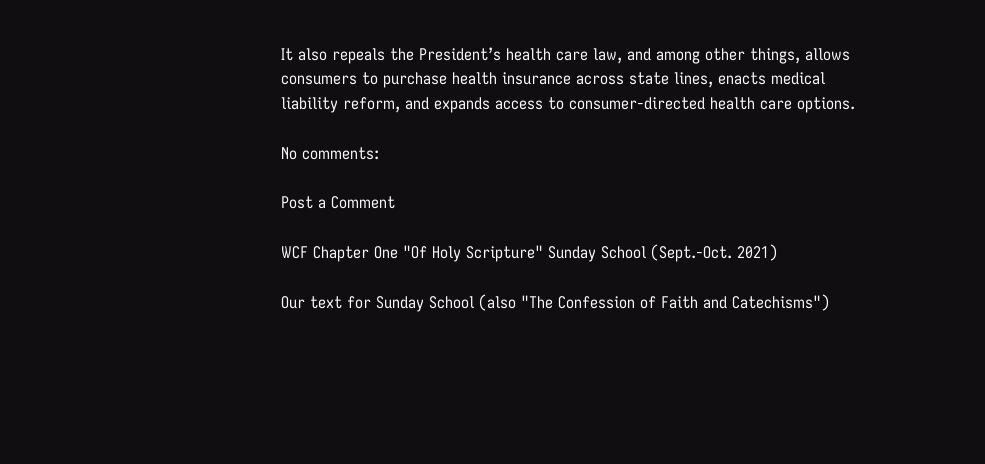It also repeals the President’s health care law, and among other things, allows consumers to purchase health insurance across state lines, enacts medical liability reform, and expands access to consumer-directed health care options.

No comments:

Post a Comment

WCF Chapter One "Of Holy Scripture" Sunday School (Sept.-Oct. 2021)

Our text for Sunday School (also "The Confession of Faith and Catechisms")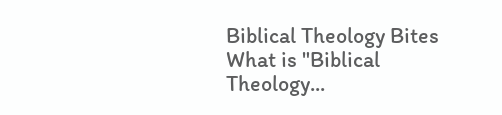Biblical Theology Bites What is "Biblical Theology...